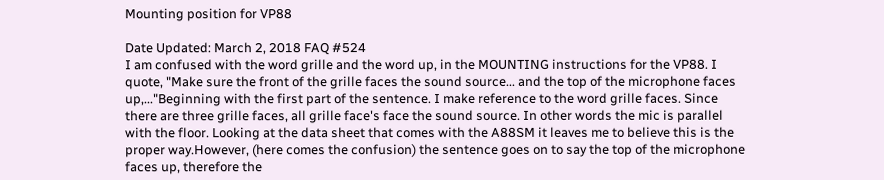Mounting position for VP88

Date Updated: March 2, 2018 FAQ #524
I am confused with the word grille and the word up, in the MOUNTING instructions for the VP88. I quote, "Make sure the front of the grille faces the sound source... and the top of the microphone faces up,..."Beginning with the first part of the sentence. I make reference to the word grille faces. Since there are three grille faces, all grille face's face the sound source. In other words the mic is parallel with the floor. Looking at the data sheet that comes with the A88SM it leaves me to believe this is the proper way.However, (here comes the confusion) the sentence goes on to say the top of the microphone faces up, therefore the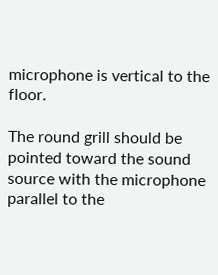microphone is vertical to the floor.

The round grill should be pointed toward the sound source with the microphone parallel to the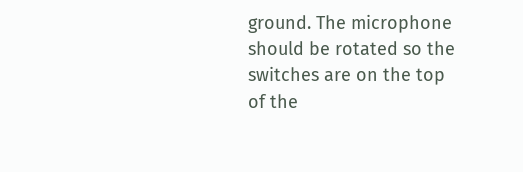ground. The microphone should be rotated so the switches are on the top of the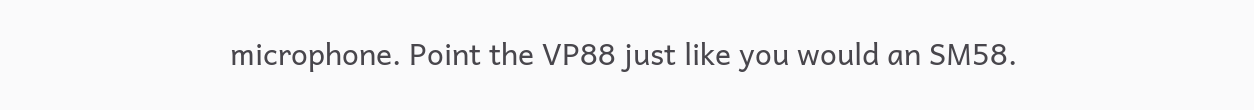microphone. Point the VP88 just like you would an SM58.